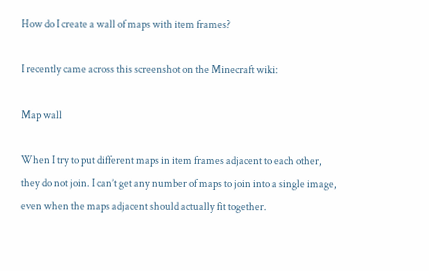How do I create a wall of maps with item frames?

I recently came across this screenshot on the Minecraft wiki:

Map wall

When I try to put different maps in item frames adjacent to each other, they do not join. I can’t get any number of maps to join into a single image, even when the maps adjacent should actually fit together.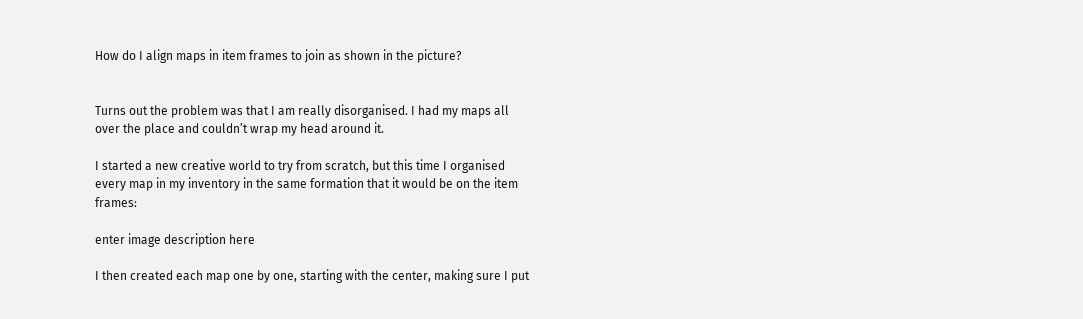How do I align maps in item frames to join as shown in the picture?


Turns out the problem was that I am really disorganised. I had my maps all over the place and couldn’t wrap my head around it.

I started a new creative world to try from scratch, but this time I organised every map in my inventory in the same formation that it would be on the item frames:

enter image description here

I then created each map one by one, starting with the center, making sure I put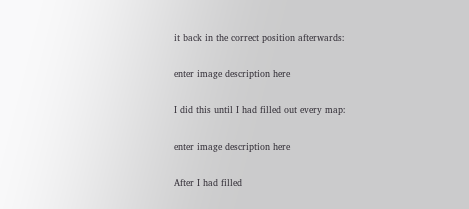it back in the correct position afterwards:

enter image description here

I did this until I had filled out every map:

enter image description here

After I had filled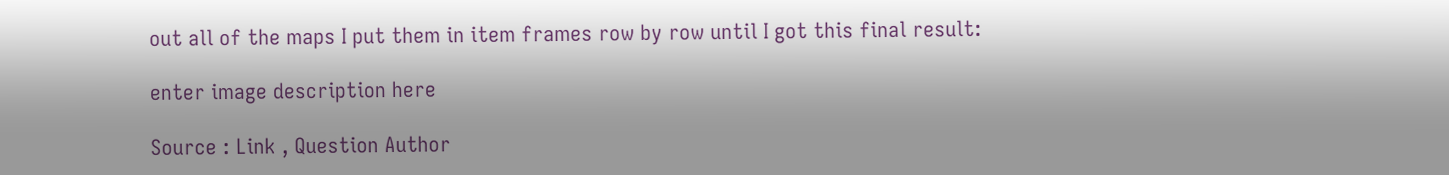out all of the maps I put them in item frames row by row until I got this final result:

enter image description here

Source : Link , Question Author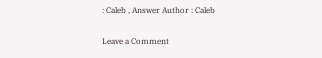: Caleb , Answer Author : Caleb

Leave a Comment